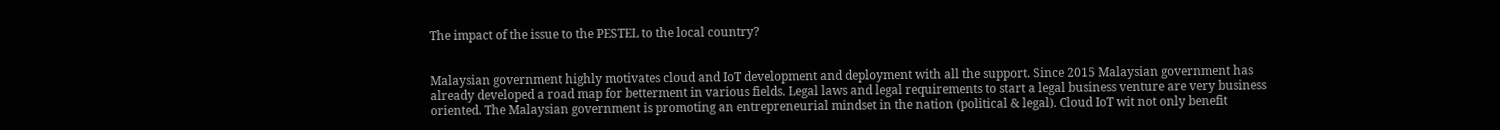The impact of the issue to the PESTEL to the local country?


Malaysian government highly motivates cloud and IoT development and deployment with all the support. Since 2015 Malaysian government has already developed a road map for betterment in various fields. Legal laws and legal requirements to start a legal business venture are very business oriented. The Malaysian government is promoting an entrepreneurial mindset in the nation (political & legal). Cloud IoT wit not only benefit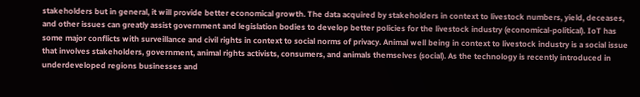stakeholders but in general, it will provide better economical growth. The data acquired by stakeholders in context to livestock numbers, yield, deceases, and other issues can greatly assist government and legislation bodies to develop better policies for the livestock industry (economical-political). IoT has some major conflicts with surveillance and civil rights in context to social norms of privacy. Animal well being in context to livestock industry is a social issue that involves stakeholders, government, animal rights activists, consumers, and animals themselves (social). As the technology is recently introduced in underdeveloped regions businesses and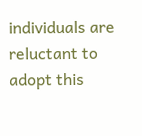individuals are reluctant to adopt this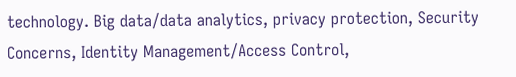technology. Big data/data analytics, privacy protection, Security Concerns, Identity Management/Access Control,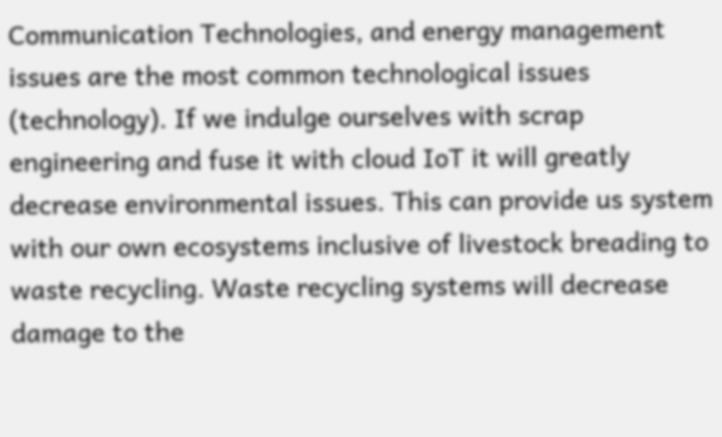Communication Technologies, and energy management issues are the most common technological issues (technology). If we indulge ourselves with scrap engineering and fuse it with cloud IoT it will greatly decrease environmental issues. This can provide us system with our own ecosystems inclusive of livestock breading to waste recycling. Waste recycling systems will decrease damage to the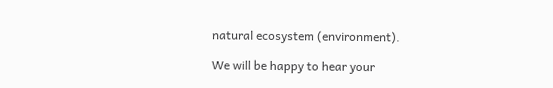natural ecosystem (environment).

We will be happy to hear your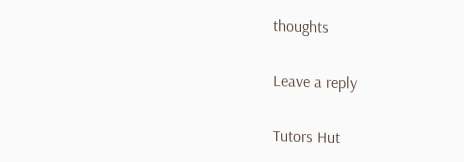thoughts

Leave a reply

Tutors Hut